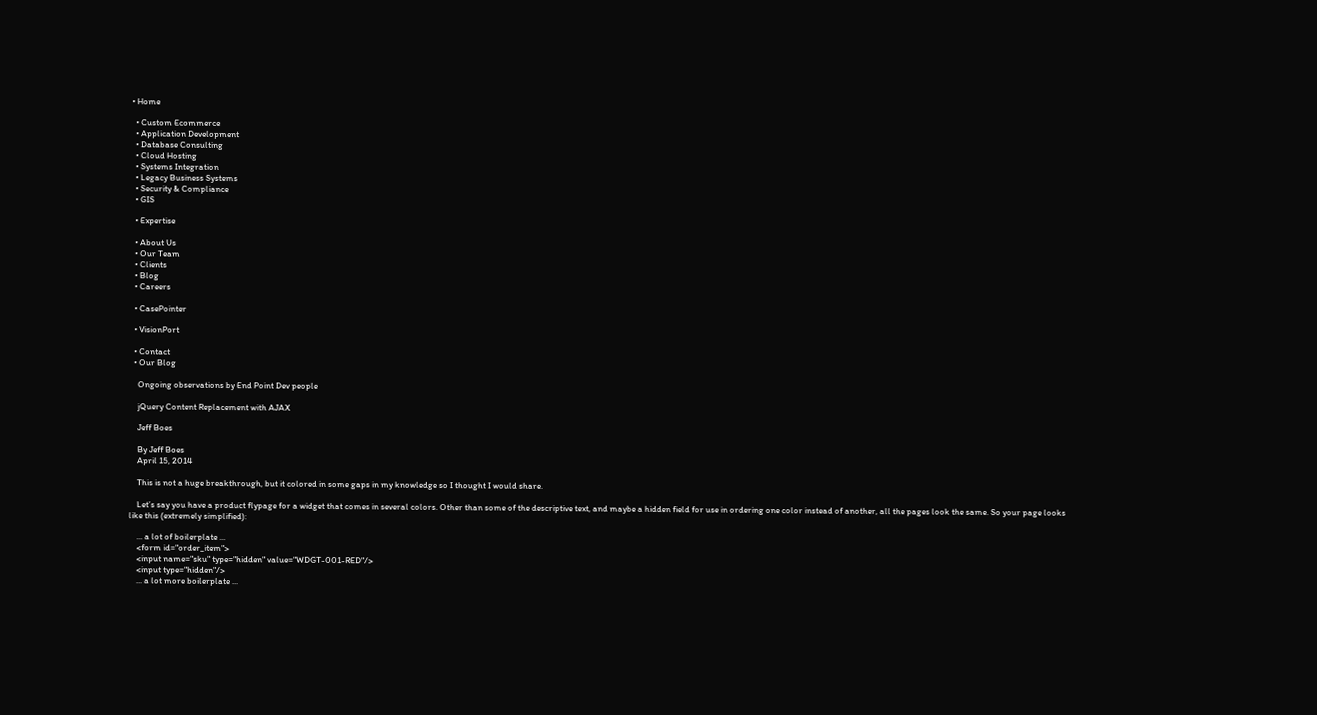• Home

  • Custom Ecommerce
  • Application Development
  • Database Consulting
  • Cloud Hosting
  • Systems Integration
  • Legacy Business Systems
  • Security & Compliance
  • GIS

  • Expertise

  • About Us
  • Our Team
  • Clients
  • Blog
  • Careers

  • CasePointer

  • VisionPort

  • Contact
  • Our Blog

    Ongoing observations by End Point Dev people

    jQuery Content Replacement with AJAX

    Jeff Boes

    By Jeff Boes
    April 15, 2014

    This is not a huge breakthrough, but it colored in some gaps in my knowledge so I thought I would share.

    Let’s say you have a product flypage for a widget that comes in several colors. Other than some of the descriptive text, and maybe a hidden field for use in ordering one color instead of another, all the pages look the same. So your page looks like this (extremely simplified):

    ... a lot of boilerplate ...
    <form id="order_item">
    <input name="sku" type="hidden" value="WDGT-001-RED"/>
    <input type="hidden"/>
    ... a lot more boilerplate ...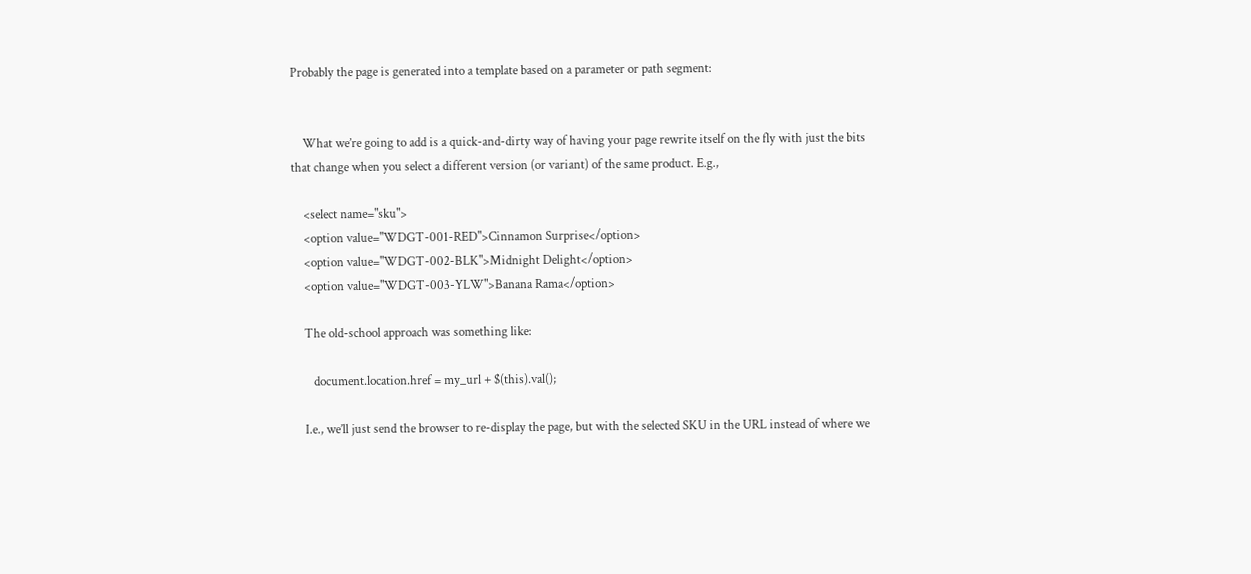Probably the page is generated into a template based on a parameter or path segment:


    What we’re going to add is a quick-and-dirty way of having your page rewrite itself on the fly with just the bits that change when you select a different version (or variant) of the same product. E.g.,

    <select name="sku">
    <option value="WDGT-001-RED">Cinnamon Surprise</option>
    <option value="WDGT-002-BLK">Midnight Delight</option>
    <option value="WDGT-003-YLW">Banana Rama</option>

    The old-school approach was something like:

       document.location.href = my_url + $(this).val();

    I.e., we’ll just send the browser to re-display the page, but with the selected SKU in the URL instead of where we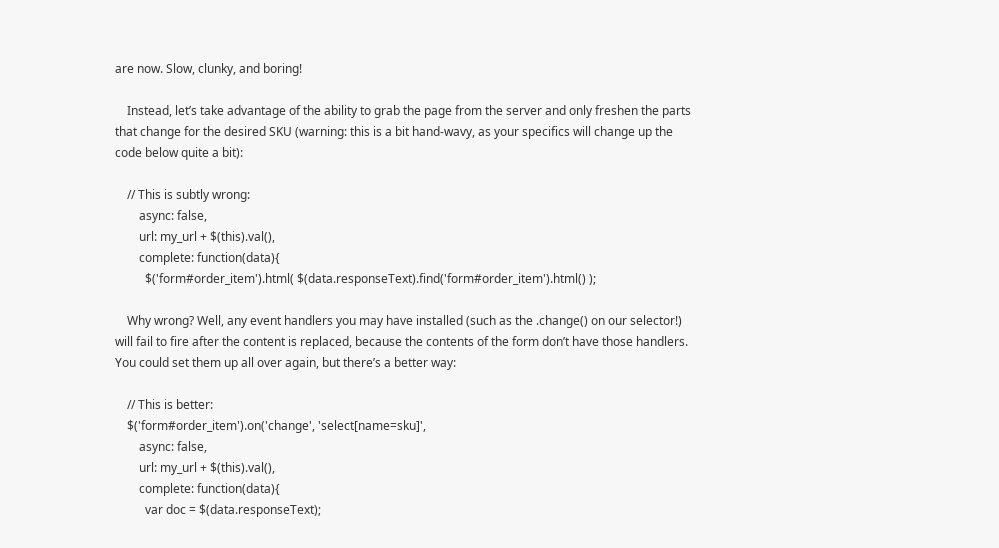are now. Slow, clunky, and boring!

    Instead, let’s take advantage of the ability to grab the page from the server and only freshen the parts that change for the desired SKU (warning: this is a bit hand-wavy, as your specifics will change up the code below quite a bit):

    // This is subtly wrong:
        async: false,
        url: my_url + $(this).val(),
        complete: function(data){
          $('form#order_item').html( $(data.responseText).find('form#order_item').html() );

    Why wrong? Well, any event handlers you may have installed (such as the .change() on our selector!) will fail to fire after the content is replaced, because the contents of the form don’t have those handlers. You could set them up all over again, but there’s a better way:

    // This is better:
    $('form#order_item').on('change', 'select[name=sku]',
        async: false,
        url: my_url + $(this).val(),
        complete: function(data){
          var doc = $(data.responseText);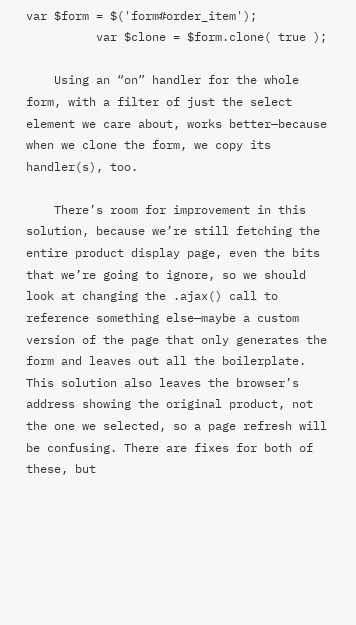var $form = $('form#order_item');
          var $clone = $form.clone( true );

    Using an “on” handler for the whole form, with a filter of just the select element we care about, works better—because when we clone the form, we copy its handler(s), too.

    There’s room for improvement in this solution, because we’re still fetching the entire product display page, even the bits that we’re going to ignore, so we should look at changing the .ajax() call to reference something else—maybe a custom version of the page that only generates the form and leaves out all the boilerplate. This solution also leaves the browser’s address showing the original product, not the one we selected, so a page refresh will be confusing. There are fixes for both of these, but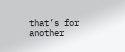that’s for another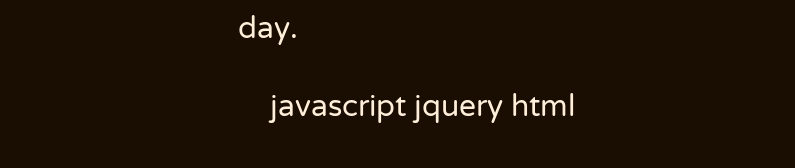day.

    javascript jquery html